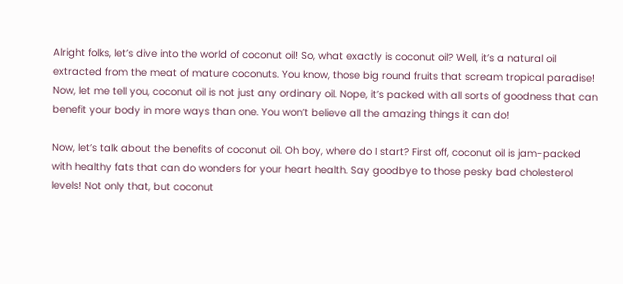Alright folks, let’s dive into the world of coconut oil! So, what exactly is coconut oil? Well, it’s a natural oil extracted from the meat of mature coconuts. You know, those big round fruits that scream tropical paradise! Now, let me tell you, coconut oil is not just any ordinary oil. Nope, it’s packed with all sorts of goodness that can benefit your body in more ways than one. You won’t believe all the amazing things it can do!

Now, let’s talk about the benefits of coconut oil. Oh boy, where do I start? First off, coconut oil is jam-packed with healthy fats that can do wonders for your heart health. Say goodbye to those pesky bad cholesterol levels! Not only that, but coconut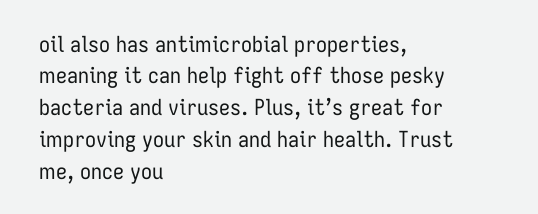oil also has antimicrobial properties, meaning it can help fight off those pesky bacteria and viruses. Plus, it’s great for improving your skin and hair health. Trust me, once you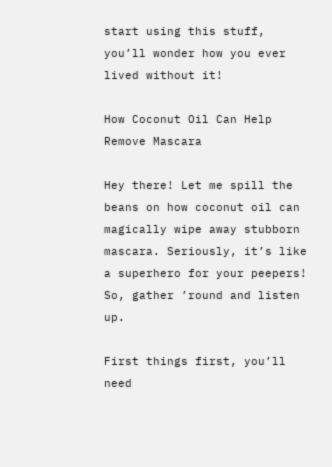start using this stuff, you’ll wonder how you ever lived without it!

How Coconut Oil Can Help Remove Mascara

Hey there! Let me spill the beans on how coconut oil can magically wipe away stubborn mascara. Seriously, it’s like a superhero for your peepers! So, gather ’round and listen up.

First things first, you’ll need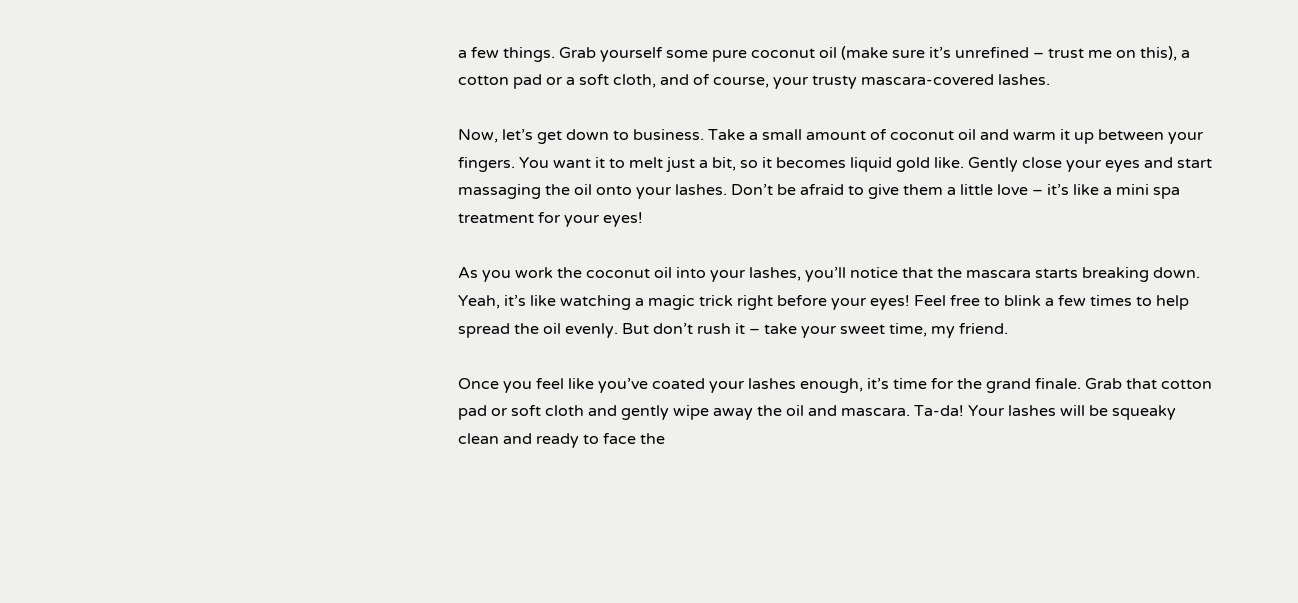a few things. Grab yourself some pure coconut oil (make sure it’s unrefined – trust me on this), a cotton pad or a soft cloth, and of course, your trusty mascara-covered lashes.

Now, let’s get down to business. Take a small amount of coconut oil and warm it up between your fingers. You want it to melt just a bit, so it becomes liquid gold like. Gently close your eyes and start massaging the oil onto your lashes. Don’t be afraid to give them a little love – it’s like a mini spa treatment for your eyes!

As you work the coconut oil into your lashes, you’ll notice that the mascara starts breaking down. Yeah, it’s like watching a magic trick right before your eyes! Feel free to blink a few times to help spread the oil evenly. But don’t rush it – take your sweet time, my friend.

Once you feel like you’ve coated your lashes enough, it’s time for the grand finale. Grab that cotton pad or soft cloth and gently wipe away the oil and mascara. Ta-da! Your lashes will be squeaky clean and ready to face the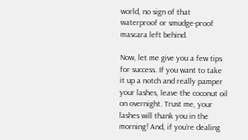world, no sign of that waterproof or smudge-proof mascara left behind.

Now, let me give you a few tips for success. If you want to take it up a notch and really pamper your lashes, leave the coconut oil on overnight. Trust me, your lashes will thank you in the morning! And, if you’re dealing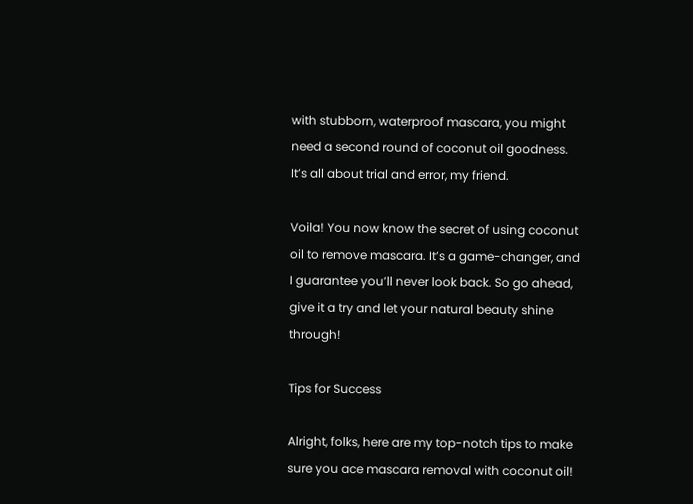with stubborn, waterproof mascara, you might need a second round of coconut oil goodness. It’s all about trial and error, my friend.

Voila! You now know the secret of using coconut oil to remove mascara. It’s a game-changer, and I guarantee you’ll never look back. So go ahead, give it a try and let your natural beauty shine through!

Tips for Success

Alright, folks, here are my top-notch tips to make sure you ace mascara removal with coconut oil!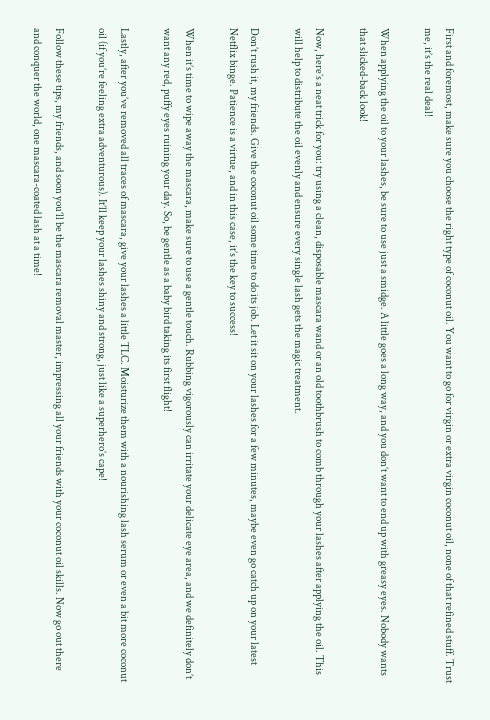First and foremost, make sure you choose the right type of coconut oil. You want to go for virgin or extra virgin coconut oil, none of that refined stuff. Trust me, it’s the real deal!

When applying the oil to your lashes, be sure to use just a smidge. A little goes a long way, and you don’t want to end up with greasy eyes. Nobody wants that slicked-back look!

Now, here’s a neat trick for you: try using a clean, disposable mascara wand or an old toothbrush to comb through your lashes after applying the oil. This will help to distribute the oil evenly and ensure every single lash gets the magic treatment.

Don’t rush it, my friends. Give the coconut oil some time to do its job. Let it sit on your lashes for a few minutes, maybe even go catch up on your latest Netflix binge. Patience is a virtue, and in this case, it’s the key to success!

When it’s time to wipe away the mascara, make sure to use a gentle touch. Rubbing vigorously can irritate your delicate eye area, and we definitely don’t want any red, puffy eyes ruining your day. So, be gentle as a baby bird taking its first flight!

Lastly, after you’ve removed all traces of mascara, give your lashes a little TLC. Moisturize them with a nourishing lash serum or even a bit more coconut oil (if you’re feeling extra adventurous). It’ll keep your lashes shiny and strong, just like a superhero’s cape!

Follow these tips, my friends, and soon you’ll be the mascara removal master, impressing all your friends with your coconut oil skills. Now go out there and conquer the world, one mascara-coated lash at a time!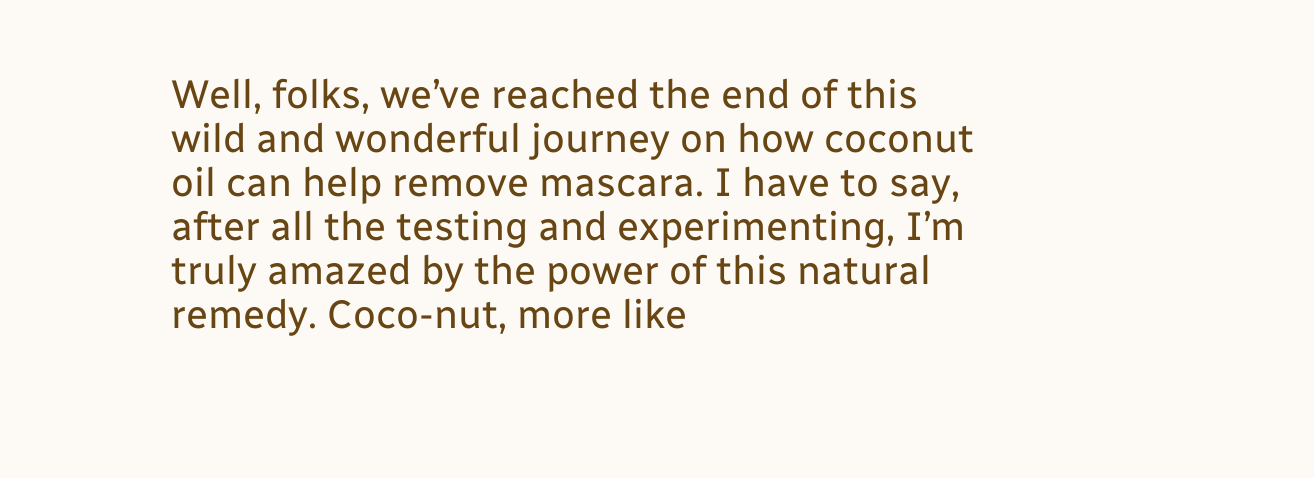Well, folks, we’ve reached the end of this wild and wonderful journey on how coconut oil can help remove mascara. I have to say, after all the testing and experimenting, I’m truly amazed by the power of this natural remedy. Coco-nut, more like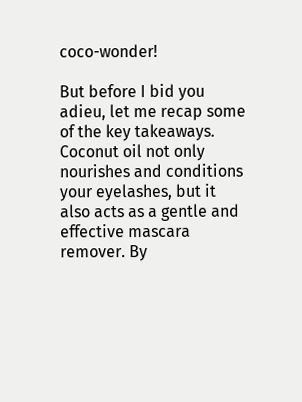coco-wonder!

But before I bid you adieu, let me recap some of the key takeaways. Coconut oil not only nourishes and conditions your eyelashes, but it also acts as a gentle and effective mascara remover. By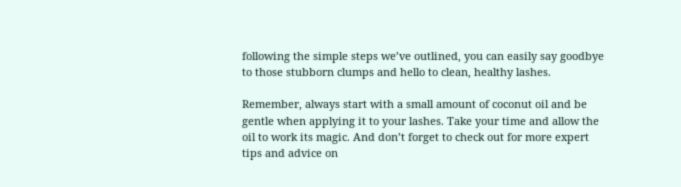following the simple steps we’ve outlined, you can easily say goodbye to those stubborn clumps and hello to clean, healthy lashes.

Remember, always start with a small amount of coconut oil and be gentle when applying it to your lashes. Take your time and allow the oil to work its magic. And don’t forget to check out for more expert tips and advice on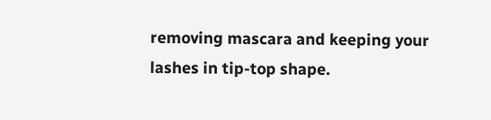removing mascara and keeping your lashes in tip-top shape.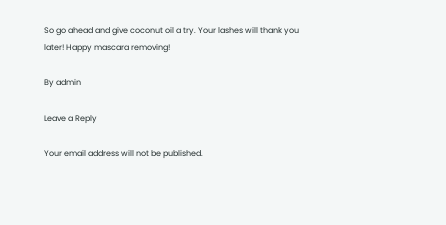So go ahead and give coconut oil a try. Your lashes will thank you later! Happy mascara removing!

By admin

Leave a Reply

Your email address will not be published.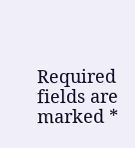Required fields are marked *